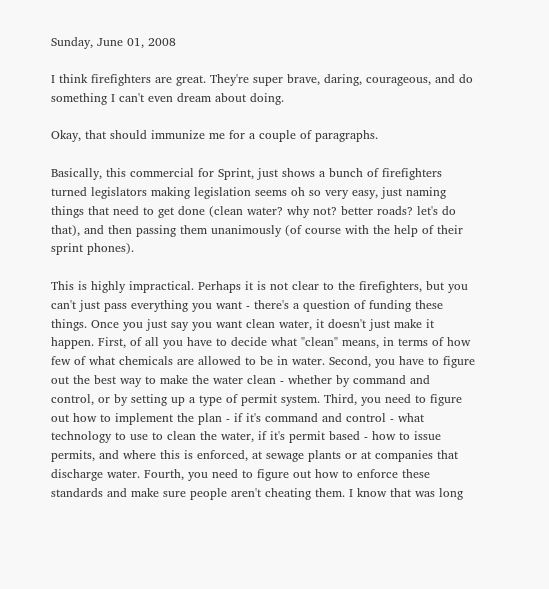Sunday, June 01, 2008

I think firefighters are great. They're super brave, daring, courageous, and do something I can't even dream about doing.

Okay, that should immunize me for a couple of paragraphs.

Basically, this commercial for Sprint, just shows a bunch of firefighters turned legislators making legislation seems oh so very easy, just naming things that need to get done (clean water? why not? better roads? let's do that), and then passing them unanimously (of course with the help of their sprint phones).

This is highly impractical. Perhaps it is not clear to the firefighters, but you can't just pass everything you want - there's a question of funding these things. Once you just say you want clean water, it doesn't just make it happen. First, of all you have to decide what "clean" means, in terms of how few of what chemicals are allowed to be in water. Second, you have to figure out the best way to make the water clean - whether by command and control, or by setting up a type of permit system. Third, you need to figure out how to implement the plan - if it's command and control - what technology to use to clean the water, if it's permit based - how to issue permits, and where this is enforced, at sewage plants or at companies that discharge water. Fourth, you need to figure out how to enforce these standards and make sure people aren't cheating them. I know that was long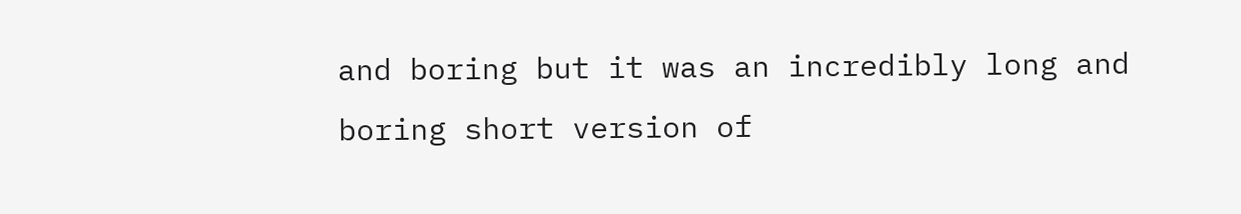and boring but it was an incredibly long and boring short version of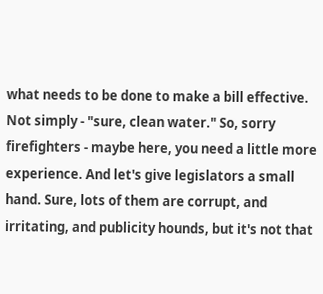what needs to be done to make a bill effective. Not simply - "sure, clean water." So, sorry firefighters - maybe here, you need a little more experience. And let's give legislators a small hand. Sure, lots of them are corrupt, and irritating, and publicity hounds, but it's not that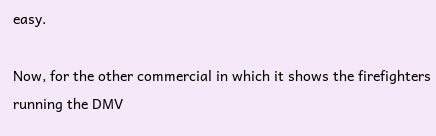easy.

Now, for the other commercial in which it shows the firefighters running the DMV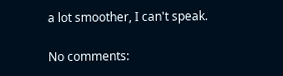a lot smoother, I can't speak.

No comments: